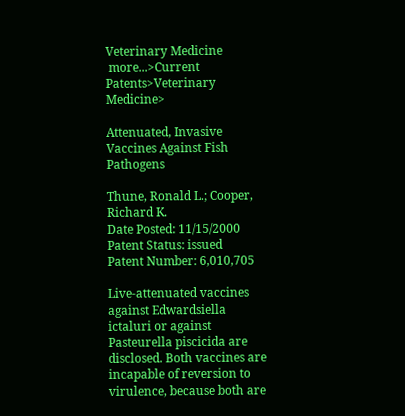Veterinary Medicine
 more...>Current Patents>Veterinary Medicine>

Attenuated, Invasive Vaccines Against Fish Pathogens

Thune, Ronald L.; Cooper, Richard K.
Date Posted: 11/15/2000
Patent Status: issued
Patent Number: 6,010,705

Live-attenuated vaccines against Edwardsiella ictaluri or against Pasteurella piscicida are disclosed. Both vaccines are incapable of reversion to virulence, because both are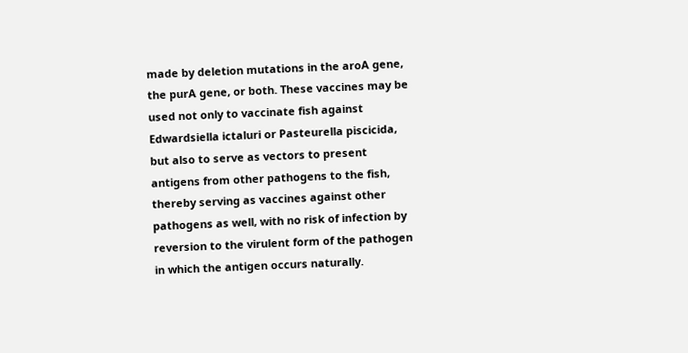made by deletion mutations in the aroA gene, the purA gene, or both. These vaccines may be used not only to vaccinate fish against Edwardsiella ictaluri or Pasteurella piscicida, but also to serve as vectors to present antigens from other pathogens to the fish, thereby serving as vaccines against other pathogens as well, with no risk of infection by reversion to the virulent form of the pathogen in which the antigen occurs naturally.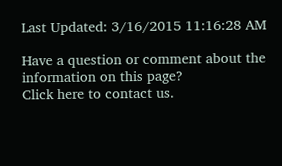Last Updated: 3/16/2015 11:16:28 AM

Have a question or comment about the information on this page?
Click here to contact us.